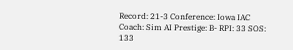Record: 21-3 Conference: Iowa IAC Coach: Sim AI Prestige: B- RPI: 33 SOS: 133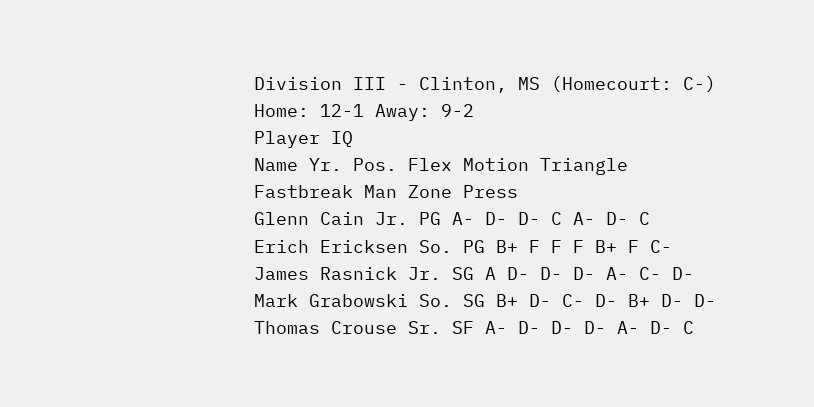Division III - Clinton, MS (Homecourt: C-)
Home: 12-1 Away: 9-2
Player IQ
Name Yr. Pos. Flex Motion Triangle Fastbreak Man Zone Press
Glenn Cain Jr. PG A- D- D- C A- D- C
Erich Ericksen So. PG B+ F F F B+ F C-
James Rasnick Jr. SG A D- D- D- A- C- D-
Mark Grabowski So. SG B+ D- C- D- B+ D- D-
Thomas Crouse Sr. SF A- D- D- D- A- D- C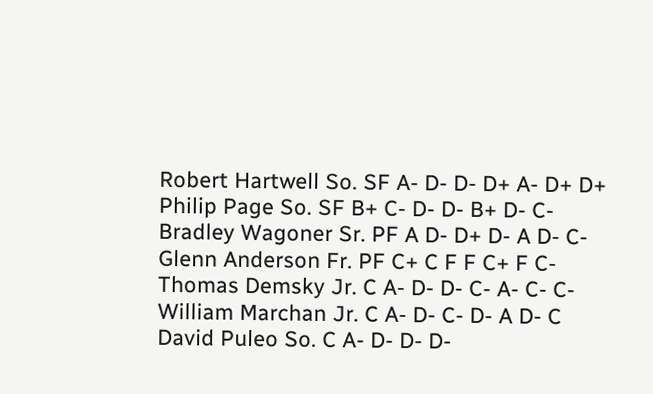Robert Hartwell So. SF A- D- D- D+ A- D+ D+
Philip Page So. SF B+ C- D- D- B+ D- C-
Bradley Wagoner Sr. PF A D- D+ D- A D- C-
Glenn Anderson Fr. PF C+ C F F C+ F C-
Thomas Demsky Jr. C A- D- D- C- A- C- C-
William Marchan Jr. C A- D- C- D- A D- C
David Puleo So. C A- D- D- D-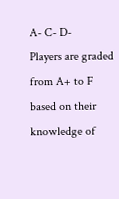A- C- D-
Players are graded from A+ to F based on their knowledge of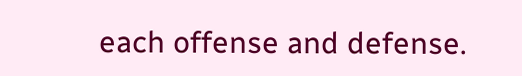each offense and defense.